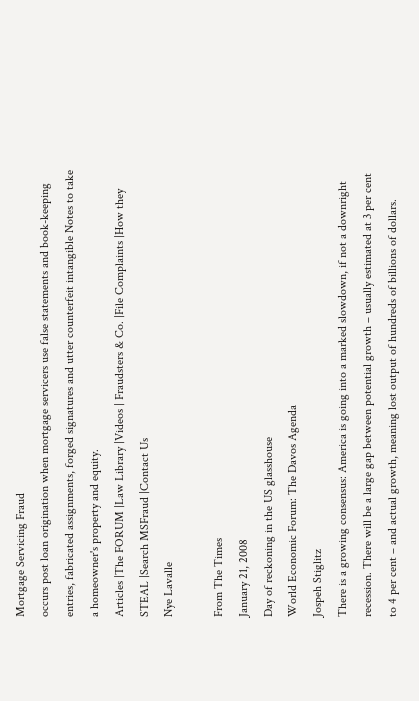Mortgage Servicing Fraud
occurs post loan origination when mortgage servicers use false statements and book-keeping entries, fabricated assignments, forged signatures and utter counterfeit intangible Notes to take a homeowner's property and equity.
Articles |The FORUM |Law Library |Videos | Fraudsters & Co. |File Complaints |How they STEAL |Search MSFraud |Contact Us
Nye Lavalle

From The Times
January 21, 2008
Day of reckoning in the US glasshouse
World Economic Forum: The Davos Agenda
Jospeh Stiglitz
There is a growing consensus: America is going into a marked slowdown, if not a downright recession. There will be a large gap between potential growth – usually estimated at 3 per cent to 4 per cent – and actual growth, meaning lost output of hundreds of billions of dollars.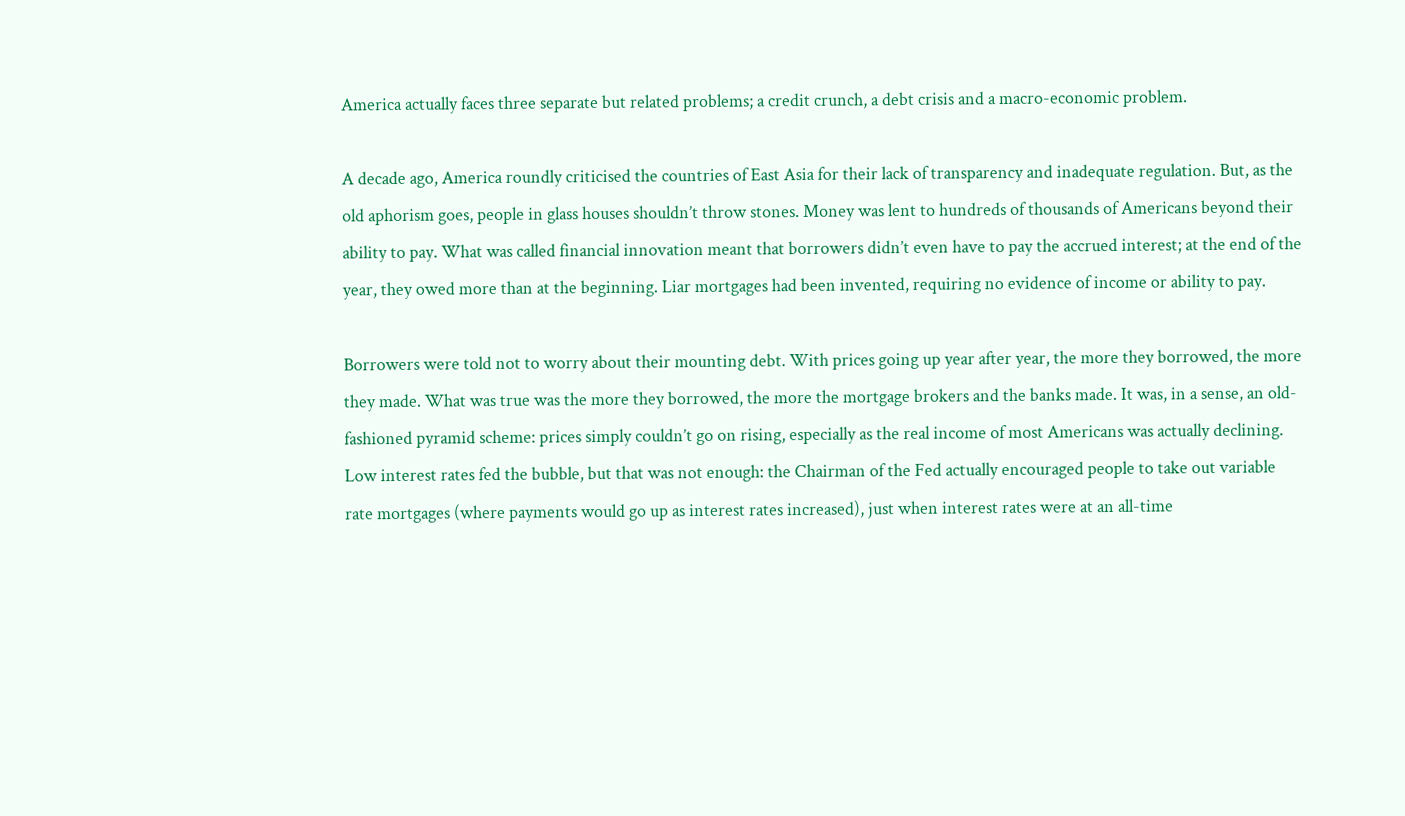America actually faces three separate but related problems; a credit crunch, a debt crisis and a macro-economic problem.

A decade ago, America roundly criticised the countries of East Asia for their lack of transparency and inadequate regulation. But, as the old aphorism goes, people in glass houses shouldn’t throw stones. Money was lent to hundreds of thousands of Americans beyond their ability to pay. What was called financial innovation meant that borrowers didn’t even have to pay the accrued interest; at the end of the year, they owed more than at the beginning. Liar mortgages had been invented, requiring no evidence of income or ability to pay.

Borrowers were told not to worry about their mounting debt. With prices going up year after year, the more they borrowed, the more they made. What was true was the more they borrowed, the more the mortgage brokers and the banks made. It was, in a sense, an old-fashioned pyramid scheme: prices simply couldn’t go on rising, especially as the real income of most Americans was actually declining. Low interest rates fed the bubble, but that was not enough: the Chairman of the Fed actually encouraged people to take out variable rate mortgages (where payments would go up as interest rates increased), just when interest rates were at an all-time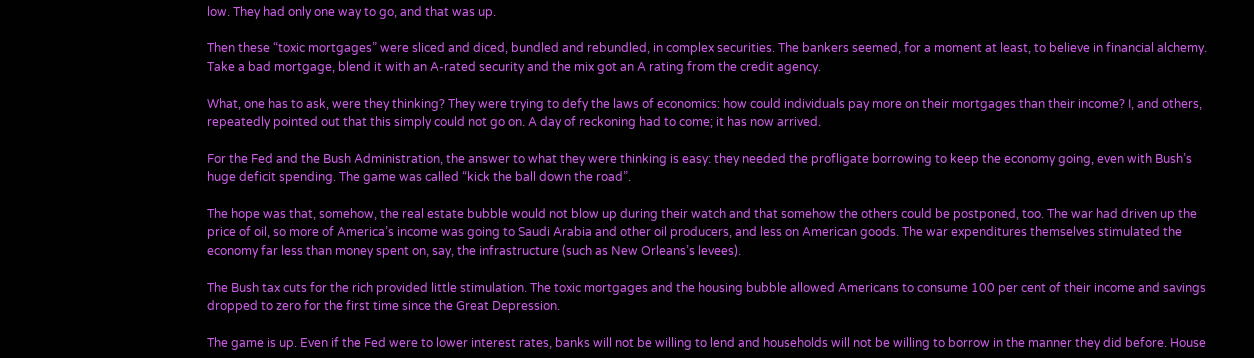low. They had only one way to go, and that was up.

Then these “toxic mortgages” were sliced and diced, bundled and rebundled, in complex securities. The bankers seemed, for a moment at least, to believe in financial alchemy. Take a bad mortgage, blend it with an A-rated security and the mix got an A rating from the credit agency.

What, one has to ask, were they thinking? They were trying to defy the laws of economics: how could individuals pay more on their mortgages than their income? I, and others, repeatedly pointed out that this simply could not go on. A day of reckoning had to come; it has now arrived.

For the Fed and the Bush Administration, the answer to what they were thinking is easy: they needed the profligate borrowing to keep the economy going, even with Bush’s huge deficit spending. The game was called “kick the ball down the road”.

The hope was that, somehow, the real estate bubble would not blow up during their watch and that somehow the others could be postponed, too. The war had driven up the price of oil, so more of America’s income was going to Saudi Arabia and other oil producers, and less on American goods. The war expenditures themselves stimulated the economy far less than money spent on, say, the infrastructure (such as New Orleans’s levees).

The Bush tax cuts for the rich provided little stimulation. The toxic mortgages and the housing bubble allowed Americans to consume 100 per cent of their income and savings dropped to zero for the first time since the Great Depression.

The game is up. Even if the Fed were to lower interest rates, banks will not be willing to lend and households will not be willing to borrow in the manner they did before. House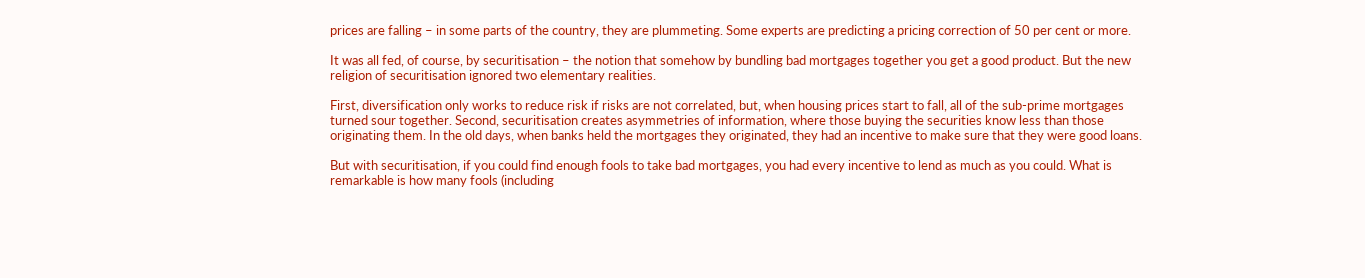prices are falling – in some parts of the country, they are plummeting. Some experts are predicting a pricing correction of 50 per cent or more.

It was all fed, of course, by securitisation – the notion that somehow by bundling bad mortgages together you get a good product. But the new religion of securitisation ignored two elementary realities.

First, diversification only works to reduce risk if risks are not correlated, but, when housing prices start to fall, all of the sub-prime mortgages turned sour together. Second, securitisation creates asymmetries of information, where those buying the securities know less than those originating them. In the old days, when banks held the mortgages they originated, they had an incentive to make sure that they were good loans.

But with securitisation, if you could find enough fools to take bad mortgages, you had every incentive to lend as much as you could. What is remarkable is how many fools (including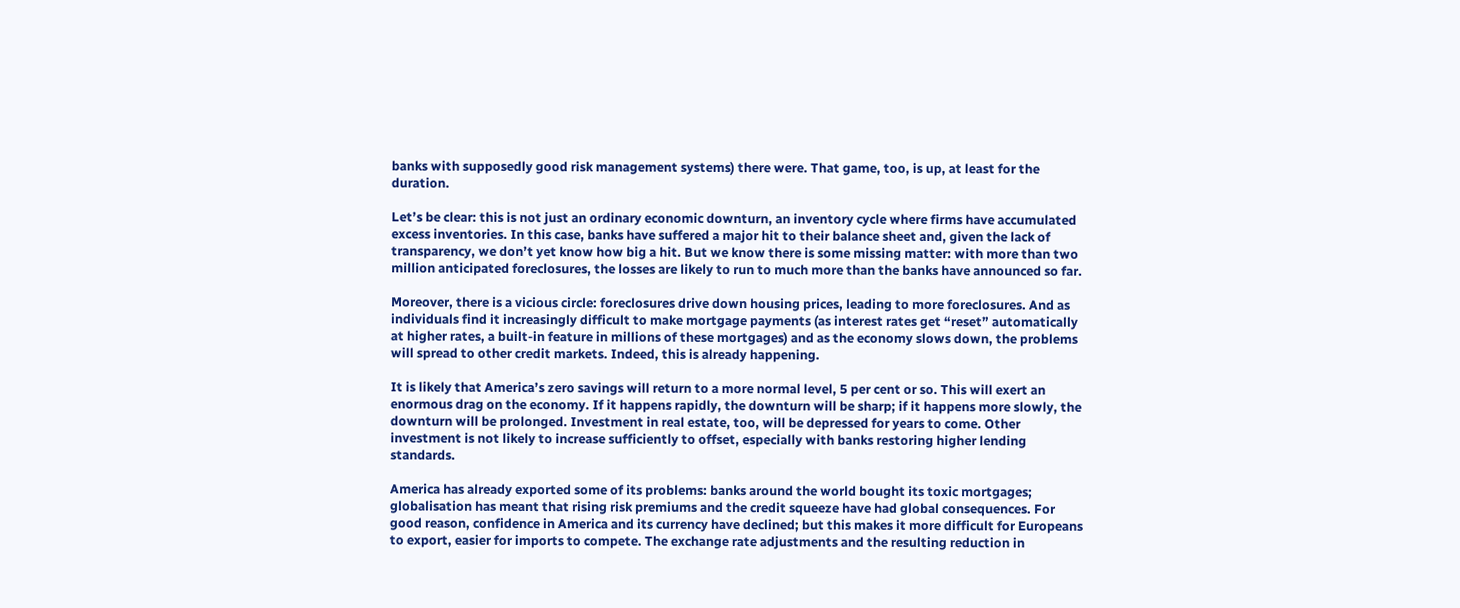banks with supposedly good risk management systems) there were. That game, too, is up, at least for the duration.

Let’s be clear: this is not just an ordinary economic downturn, an inventory cycle where firms have accumulated excess inventories. In this case, banks have suffered a major hit to their balance sheet and, given the lack of transparency, we don’t yet know how big a hit. But we know there is some missing matter: with more than two million anticipated foreclosures, the losses are likely to run to much more than the banks have announced so far.

Moreover, there is a vicious circle: foreclosures drive down housing prices, leading to more foreclosures. And as individuals find it increasingly difficult to make mortgage payments (as interest rates get “reset” automatically at higher rates, a built-in feature in millions of these mortgages) and as the economy slows down, the problems will spread to other credit markets. Indeed, this is already happening.

It is likely that America’s zero savings will return to a more normal level, 5 per cent or so. This will exert an enormous drag on the economy. If it happens rapidly, the downturn will be sharp; if it happens more slowly, the downturn will be prolonged. Investment in real estate, too, will be depressed for years to come. Other investment is not likely to increase sufficiently to offset, especially with banks restoring higher lending standards.

America has already exported some of its problems: banks around the world bought its toxic mortgages; globalisation has meant that rising risk premiums and the credit squeeze have had global consequences. For good reason, confidence in America and its currency have declined; but this makes it more difficult for Europeans to export, easier for imports to compete. The exchange rate adjustments and the resulting reduction in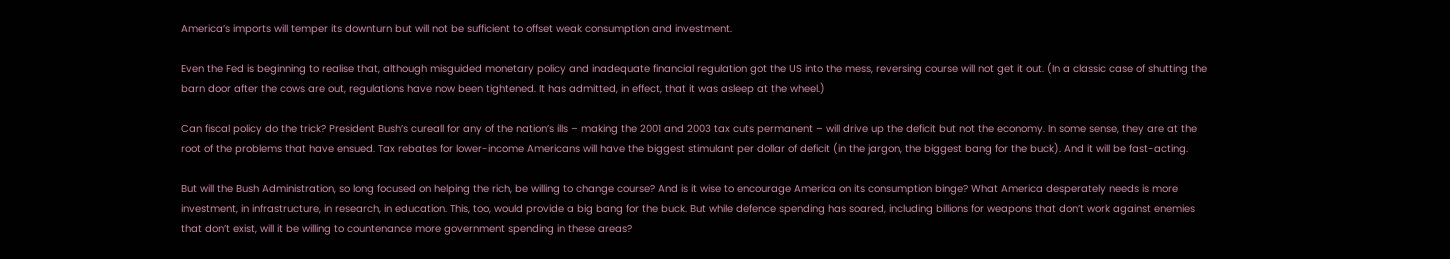America’s imports will temper its downturn but will not be sufficient to offset weak consumption and investment.

Even the Fed is beginning to realise that, although misguided monetary policy and inadequate financial regulation got the US into the mess, reversing course will not get it out. (In a classic case of shutting the barn door after the cows are out, regulations have now been tightened. It has admitted, in effect, that it was asleep at the wheel.)

Can fiscal policy do the trick? President Bush’s cureall for any of the nation’s ills – making the 2001 and 2003 tax cuts permanent – will drive up the deficit but not the economy. In some sense, they are at the root of the problems that have ensued. Tax rebates for lower-income Americans will have the biggest stimulant per dollar of deficit (in the jargon, the biggest bang for the buck). And it will be fast-acting.

But will the Bush Administration, so long focused on helping the rich, be willing to change course? And is it wise to encourage America on its consumption binge? What America desperately needs is more investment, in infrastructure, in research, in education. This, too, would provide a big bang for the buck. But while defence spending has soared, including billions for weapons that don’t work against enemies that don’t exist, will it be willing to countenance more government spending in these areas?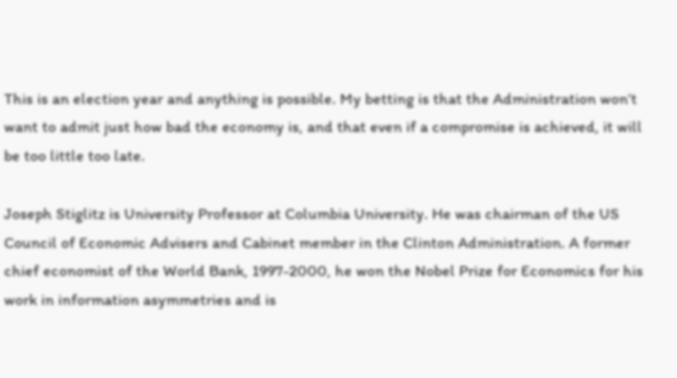This is an election year and anything is possible. My betting is that the Administration won’t want to admit just how bad the economy is, and that even if a compromise is achieved, it will be too little too late.

Joseph Stiglitz is University Professor at Columbia University. He was chairman of the US Council of Economic Advisers and Cabinet member in the Clinton Administration. A former chief economist of the World Bank, 1997-2000, he won the Nobel Prize for Economics for his work in information asymmetries and is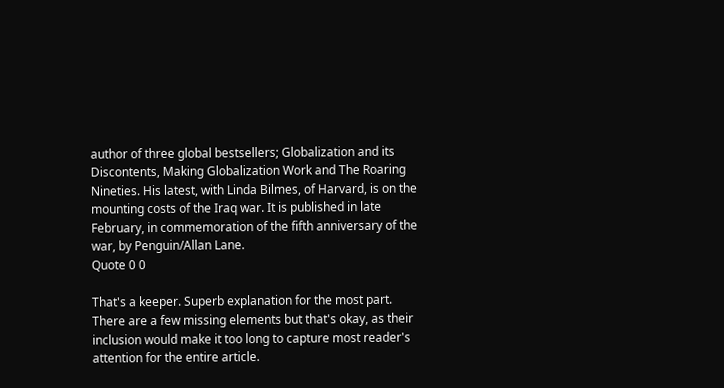author of three global bestsellers; Globalization and its Discontents, Making Globalization Work and The Roaring Nineties. His latest, with Linda Bilmes, of Harvard, is on the mounting costs of the Iraq war. It is published in late February, in commemoration of the fifth anniversary of the war, by Penguin/Allan Lane.
Quote 0 0

That's a keeper. Superb explanation for the most part. There are a few missing elements but that's okay, as their inclusion would make it too long to capture most reader's attention for the entire article.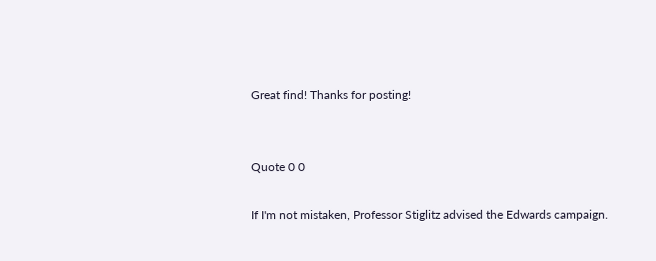Great find! Thanks for posting!


Quote 0 0

If I'm not mistaken, Professor Stiglitz advised the Edwards campaign.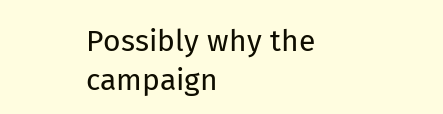Possibly why the campaign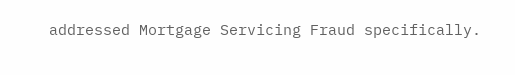addressed Mortgage Servicing Fraud specifically.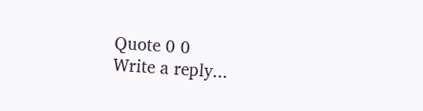Quote 0 0
Write a reply...